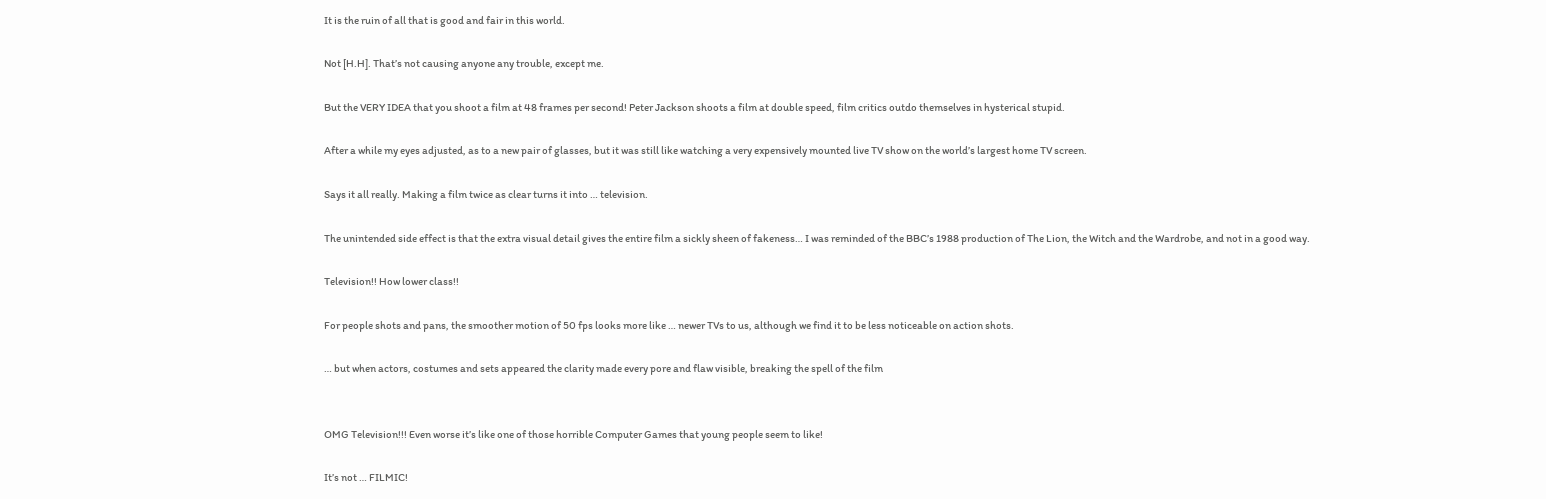It is the ruin of all that is good and fair in this world.

Not [H.H]. That’s not causing anyone any trouble, except me.

But the VERY IDEA that you shoot a film at 48 frames per second! Peter Jackson shoots a film at double speed, film critics outdo themselves in hysterical stupid.

After a while my eyes adjusted, as to a new pair of glasses, but it was still like watching a very expensively mounted live TV show on the world’s largest home TV screen.

Says it all really. Making a film twice as clear turns it into … television.

The unintended side effect is that the extra visual detail gives the entire film a sickly sheen of fakeness… I was reminded of the BBC’s 1988 production of The Lion, the Witch and the Wardrobe, and not in a good way.

Television!! How lower class!!

For people shots and pans, the smoother motion of 50 fps looks more like … newer TVs to us, although we find it to be less noticeable on action shots.

… but when actors, costumes and sets appeared the clarity made every pore and flaw visible, breaking the spell of the film


OMG Television!!! Even worse it’s like one of those horrible Computer Games that young people seem to like!

It’s not … FILMIC!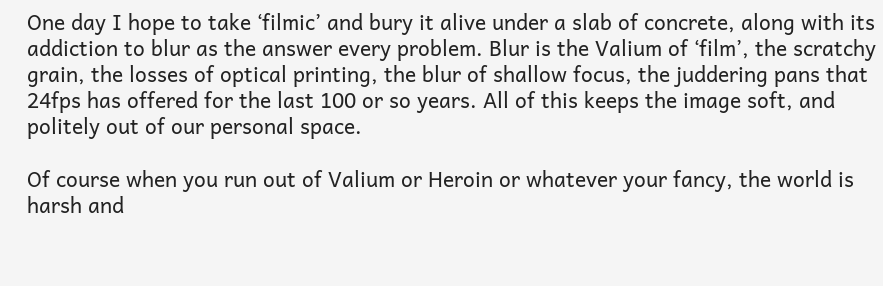One day I hope to take ‘filmic’ and bury it alive under a slab of concrete, along with its addiction to blur as the answer every problem. Blur is the Valium of ‘film’, the scratchy grain, the losses of optical printing, the blur of shallow focus, the juddering pans that 24fps has offered for the last 100 or so years. All of this keeps the image soft, and politely out of our personal space.

Of course when you run out of Valium or Heroin or whatever your fancy, the world is harsh and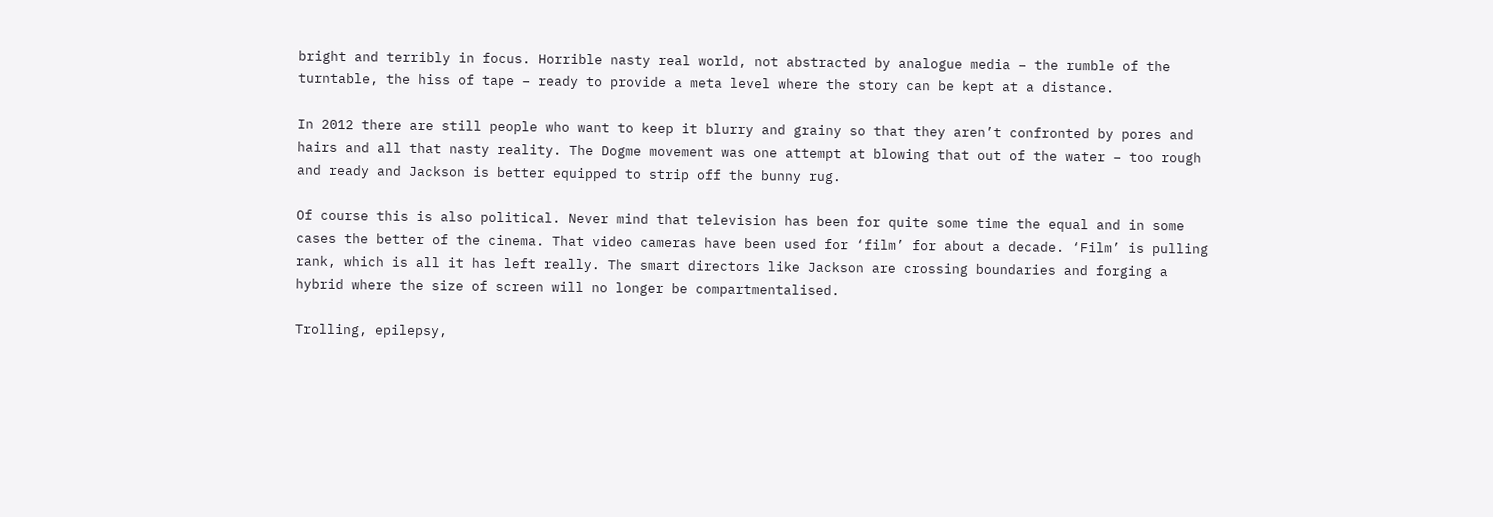bright and terribly in focus. Horrible nasty real world, not abstracted by analogue media – the rumble of the turntable, the hiss of tape – ready to provide a meta level where the story can be kept at a distance.

In 2012 there are still people who want to keep it blurry and grainy so that they aren’t confronted by pores and hairs and all that nasty reality. The Dogme movement was one attempt at blowing that out of the water – too rough and ready and Jackson is better equipped to strip off the bunny rug.

Of course this is also political. Never mind that television has been for quite some time the equal and in some cases the better of the cinema. That video cameras have been used for ‘film’ for about a decade. ‘Film’ is pulling rank, which is all it has left really. The smart directors like Jackson are crossing boundaries and forging a hybrid where the size of screen will no longer be compartmentalised.

Trolling, epilepsy,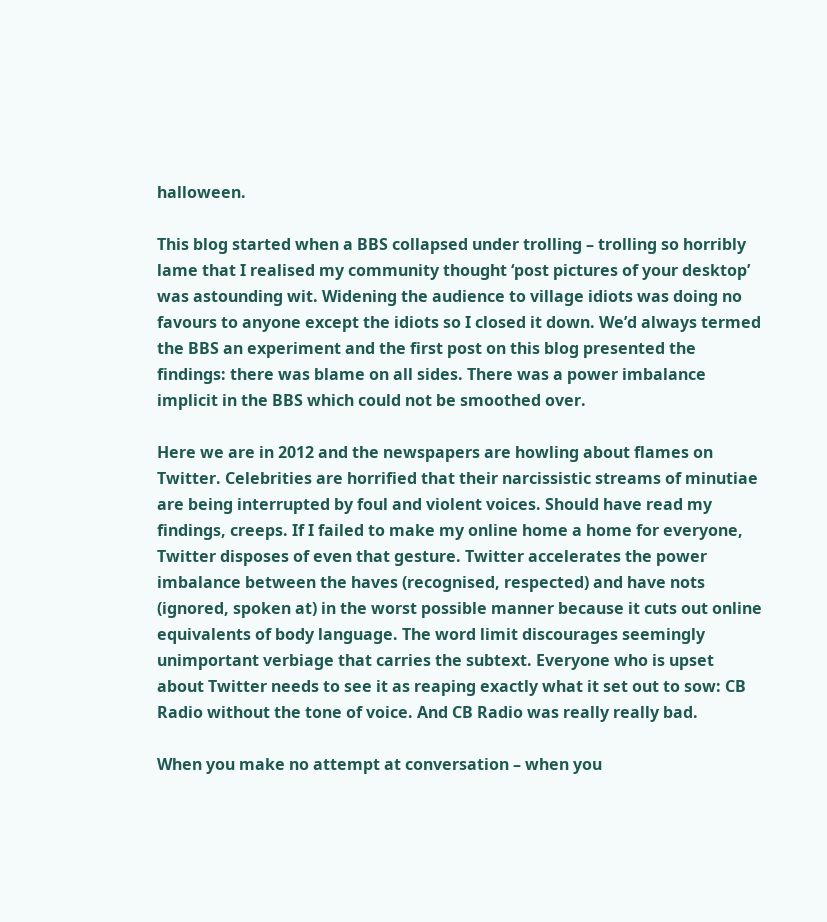halloween.

This blog started when a BBS collapsed under trolling – trolling so horribly lame that I realised my community thought ‘post pictures of your desktop’ was astounding wit. Widening the audience to village idiots was doing no favours to anyone except the idiots so I closed it down. We’d always termed the BBS an experiment and the first post on this blog presented the findings: there was blame on all sides. There was a power imbalance implicit in the BBS which could not be smoothed over.

Here we are in 2012 and the newspapers are howling about flames on Twitter. Celebrities are horrified that their narcissistic streams of minutiae are being interrupted by foul and violent voices. Should have read my findings, creeps. If I failed to make my online home a home for everyone, Twitter disposes of even that gesture. Twitter accelerates the power imbalance between the haves (recognised, respected) and have nots (ignored, spoken at) in the worst possible manner because it cuts out online equivalents of body language. The word limit discourages seemingly unimportant verbiage that carries the subtext. Everyone who is upset about Twitter needs to see it as reaping exactly what it set out to sow: CB Radio without the tone of voice. And CB Radio was really really bad.

When you make no attempt at conversation – when you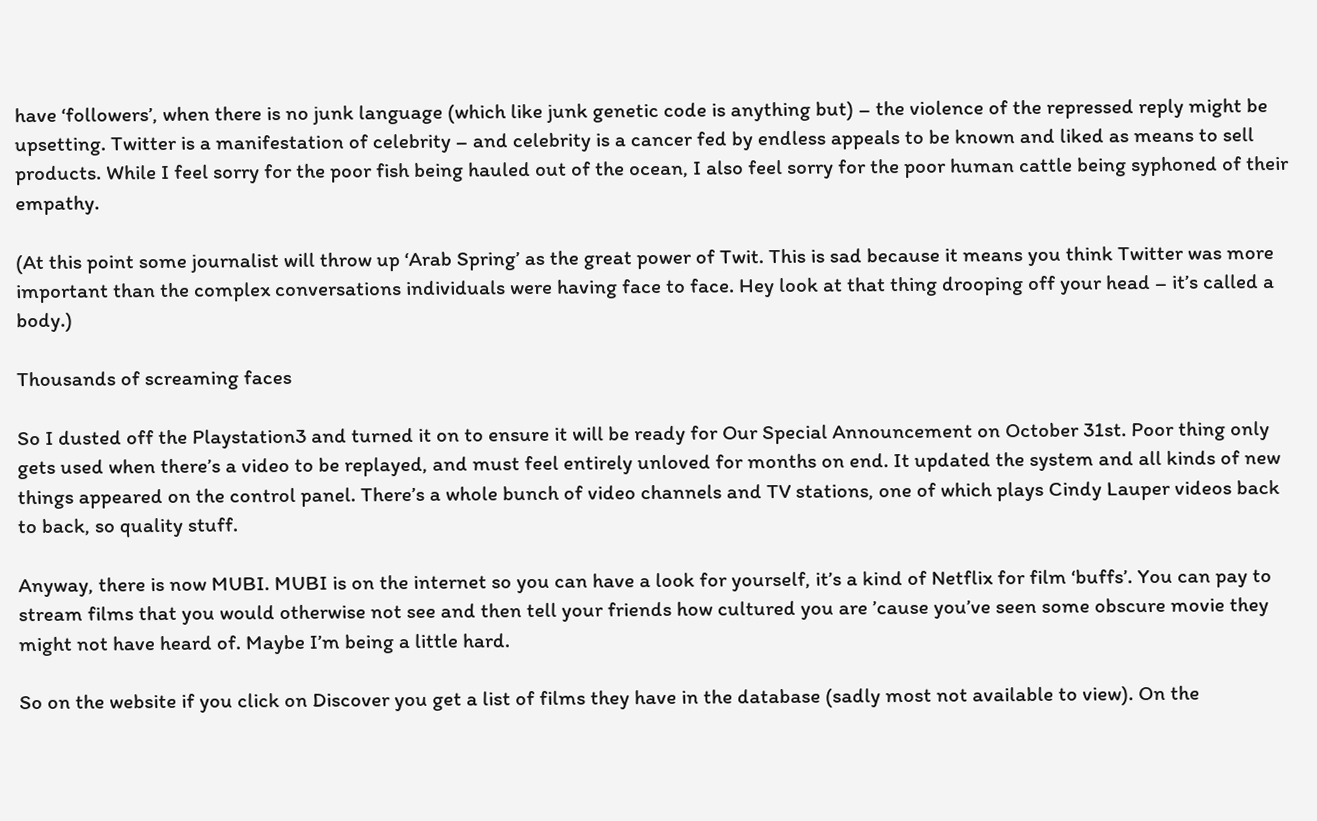have ‘followers’, when there is no junk language (which like junk genetic code is anything but) – the violence of the repressed reply might be upsetting. Twitter is a manifestation of celebrity – and celebrity is a cancer fed by endless appeals to be known and liked as means to sell products. While I feel sorry for the poor fish being hauled out of the ocean, I also feel sorry for the poor human cattle being syphoned of their empathy.

(At this point some journalist will throw up ‘Arab Spring’ as the great power of Twit. This is sad because it means you think Twitter was more important than the complex conversations individuals were having face to face. Hey look at that thing drooping off your head – it’s called a body.)

Thousands of screaming faces

So I dusted off the Playstation3 and turned it on to ensure it will be ready for Our Special Announcement on October 31st. Poor thing only gets used when there’s a video to be replayed, and must feel entirely unloved for months on end. It updated the system and all kinds of new things appeared on the control panel. There’s a whole bunch of video channels and TV stations, one of which plays Cindy Lauper videos back to back, so quality stuff.

Anyway, there is now MUBI. MUBI is on the internet so you can have a look for yourself, it’s a kind of Netflix for film ‘buffs’. You can pay to stream films that you would otherwise not see and then tell your friends how cultured you are ’cause you’ve seen some obscure movie they might not have heard of. Maybe I’m being a little hard.

So on the website if you click on Discover you get a list of films they have in the database (sadly most not available to view). On the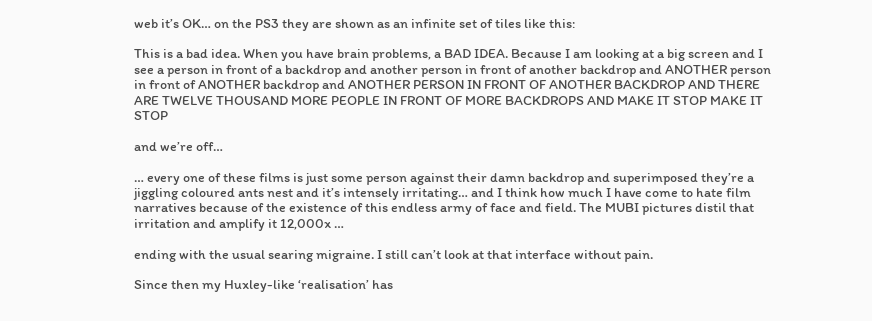web it’s OK… on the PS3 they are shown as an infinite set of tiles like this:

This is a bad idea. When you have brain problems, a BAD IDEA. Because I am looking at a big screen and I see a person in front of a backdrop and another person in front of another backdrop and ANOTHER person in front of ANOTHER backdrop and ANOTHER PERSON IN FRONT OF ANOTHER BACKDROP AND THERE ARE TWELVE THOUSAND MORE PEOPLE IN FRONT OF MORE BACKDROPS AND MAKE IT STOP MAKE IT STOP

and we’re off…

… every one of these films is just some person against their damn backdrop and superimposed they’re a jiggling coloured ants nest and it’s intensely irritating… and I think how much I have come to hate film narratives because of the existence of this endless army of face and field. The MUBI pictures distil that irritation and amplify it 12,000x …

ending with the usual searing migraine. I still can’t look at that interface without pain.

Since then my Huxley-like ‘realisation’ has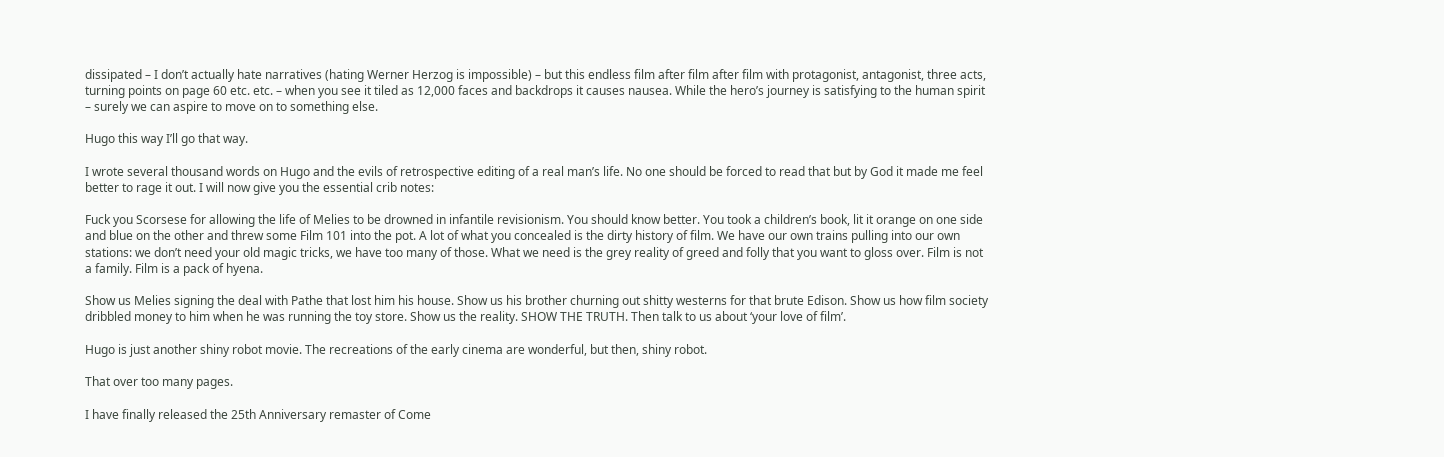dissipated – I don’t actually hate narratives (hating Werner Herzog is impossible) – but this endless film after film after film with protagonist, antagonist, three acts, turning points on page 60 etc. etc. – when you see it tiled as 12,000 faces and backdrops it causes nausea. While the hero’s journey is satisfying to the human spirit – surely we can aspire to move on to something else.

Hugo this way I’ll go that way.

I wrote several thousand words on Hugo and the evils of retrospective editing of a real man’s life. No one should be forced to read that but by God it made me feel better to rage it out. I will now give you the essential crib notes:

Fuck you Scorsese for allowing the life of Melies to be drowned in infantile revisionism. You should know better. You took a children’s book, lit it orange on one side and blue on the other and threw some Film 101 into the pot. A lot of what you concealed is the dirty history of film. We have our own trains pulling into our own stations: we don’t need your old magic tricks, we have too many of those. What we need is the grey reality of greed and folly that you want to gloss over. Film is not a family. Film is a pack of hyena.

Show us Melies signing the deal with Pathe that lost him his house. Show us his brother churning out shitty westerns for that brute Edison. Show us how film society dribbled money to him when he was running the toy store. Show us the reality. SHOW THE TRUTH. Then talk to us about ‘your love of film’.

Hugo is just another shiny robot movie. The recreations of the early cinema are wonderful, but then, shiny robot.

That over too many pages.

I have finally released the 25th Anniversary remaster of Come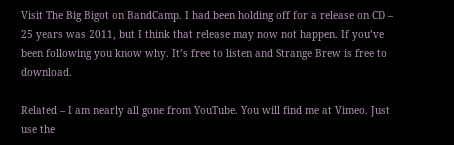Visit The Big Bigot on BandCamp. I had been holding off for a release on CD – 25 years was 2011, but I think that release may now not happen. If you’ve been following you know why. It’s free to listen and Strange Brew is free to download.

Related – I am nearly all gone from YouTube. You will find me at Vimeo. Just use the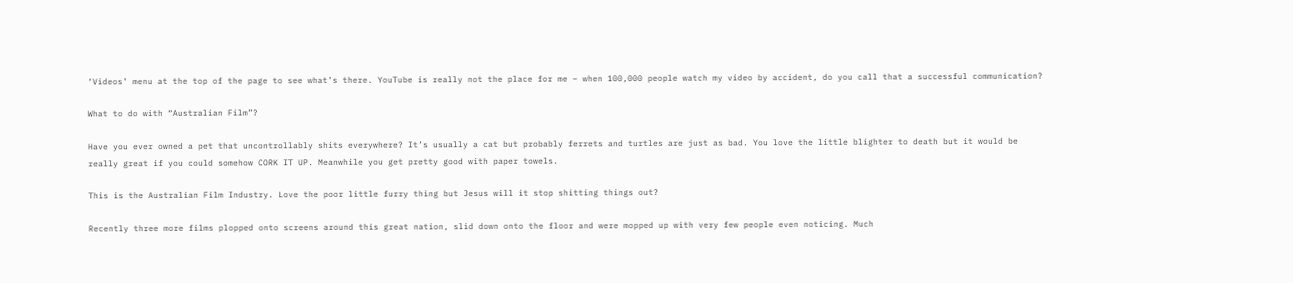‘Videos’ menu at the top of the page to see what’s there. YouTube is really not the place for me – when 100,000 people watch my video by accident, do you call that a successful communication?

What to do with “Australian Film”?

Have you ever owned a pet that uncontrollably shits everywhere? It’s usually a cat but probably ferrets and turtles are just as bad. You love the little blighter to death but it would be really great if you could somehow CORK IT UP. Meanwhile you get pretty good with paper towels.

This is the Australian Film Industry. Love the poor little furry thing but Jesus will it stop shitting things out?

Recently three more films plopped onto screens around this great nation, slid down onto the floor and were mopped up with very few people even noticing. Much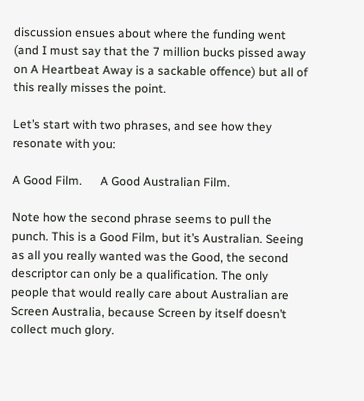discussion ensues about where the funding went (and I must say that the 7 million bucks pissed away on A Heartbeat Away is a sackable offence) but all of this really misses the point.

Let’s start with two phrases, and see how they resonate with you:

A Good Film.      A Good Australian Film.

Note how the second phrase seems to pull the punch. This is a Good Film, but it’s Australian. Seeing as all you really wanted was the Good, the second descriptor can only be a qualification. The only people that would really care about Australian are Screen Australia, because Screen by itself doesn’t collect much glory.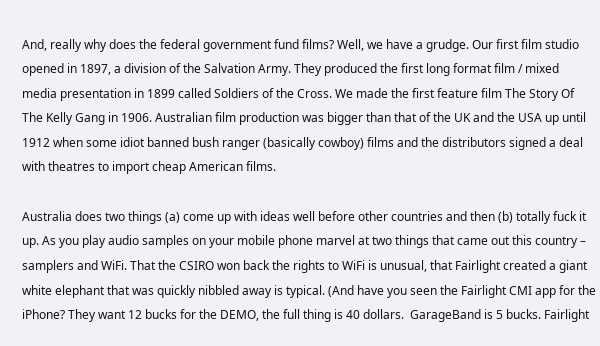And, really why does the federal government fund films? Well, we have a grudge. Our first film studio opened in 1897, a division of the Salvation Army. They produced the first long format film / mixed media presentation in 1899 called Soldiers of the Cross. We made the first feature film The Story Of The Kelly Gang in 1906. Australian film production was bigger than that of the UK and the USA up until 1912 when some idiot banned bush ranger (basically cowboy) films and the distributors signed a deal with theatres to import cheap American films.

Australia does two things (a) come up with ideas well before other countries and then (b) totally fuck it up. As you play audio samples on your mobile phone marvel at two things that came out this country – samplers and WiFi. That the CSIRO won back the rights to WiFi is unusual, that Fairlight created a giant white elephant that was quickly nibbled away is typical. (And have you seen the Fairlight CMI app for the iPhone? They want 12 bucks for the DEMO, the full thing is 40 dollars.  GarageBand is 5 bucks. Fairlight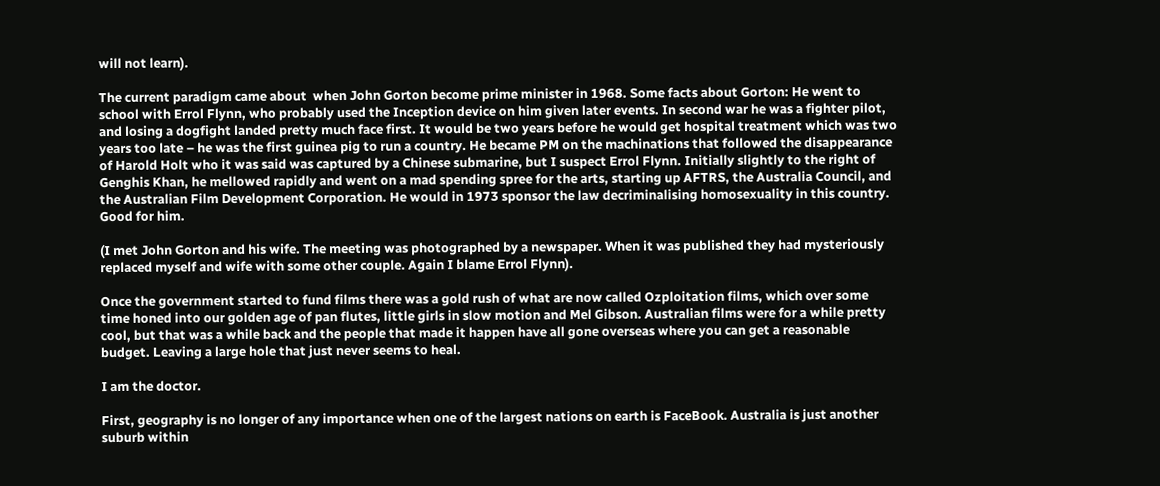will not learn).

The current paradigm came about  when John Gorton become prime minister in 1968. Some facts about Gorton: He went to school with Errol Flynn, who probably used the Inception device on him given later events. In second war he was a fighter pilot, and losing a dogfight landed pretty much face first. It would be two years before he would get hospital treatment which was two years too late – he was the first guinea pig to run a country. He became PM on the machinations that followed the disappearance of Harold Holt who it was said was captured by a Chinese submarine, but I suspect Errol Flynn. Initially slightly to the right of Genghis Khan, he mellowed rapidly and went on a mad spending spree for the arts, starting up AFTRS, the Australia Council, and the Australian Film Development Corporation. He would in 1973 sponsor the law decriminalising homosexuality in this country. Good for him.

(I met John Gorton and his wife. The meeting was photographed by a newspaper. When it was published they had mysteriously replaced myself and wife with some other couple. Again I blame Errol Flynn).

Once the government started to fund films there was a gold rush of what are now called Ozploitation films, which over some time honed into our golden age of pan flutes, little girls in slow motion and Mel Gibson. Australian films were for a while pretty cool, but that was a while back and the people that made it happen have all gone overseas where you can get a reasonable budget. Leaving a large hole that just never seems to heal.

I am the doctor.

First, geography is no longer of any importance when one of the largest nations on earth is FaceBook. Australia is just another suburb within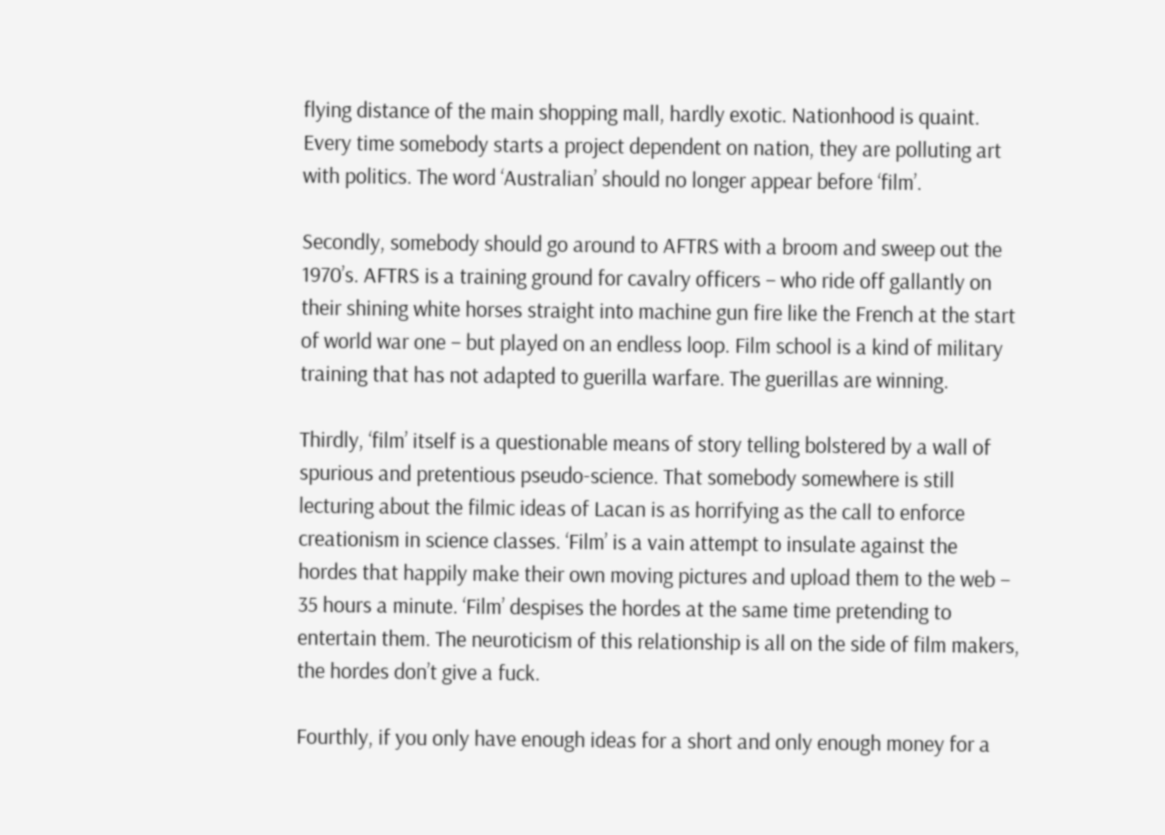flying distance of the main shopping mall, hardly exotic. Nationhood is quaint. Every time somebody starts a project dependent on nation, they are polluting art with politics. The word ‘Australian’ should no longer appear before ‘film’.

Secondly, somebody should go around to AFTRS with a broom and sweep out the 1970’s. AFTRS is a training ground for cavalry officers – who ride off gallantly on their shining white horses straight into machine gun fire like the French at the start of world war one – but played on an endless loop. Film school is a kind of military training that has not adapted to guerilla warfare. The guerillas are winning.

Thirdly, ‘film’ itself is a questionable means of story telling bolstered by a wall of spurious and pretentious pseudo-science. That somebody somewhere is still lecturing about the filmic ideas of Lacan is as horrifying as the call to enforce creationism in science classes. ‘Film’ is a vain attempt to insulate against the hordes that happily make their own moving pictures and upload them to the web – 35 hours a minute. ‘Film’ despises the hordes at the same time pretending to entertain them. The neuroticism of this relationship is all on the side of film makers, the hordes don’t give a fuck.

Fourthly, if you only have enough ideas for a short and only enough money for a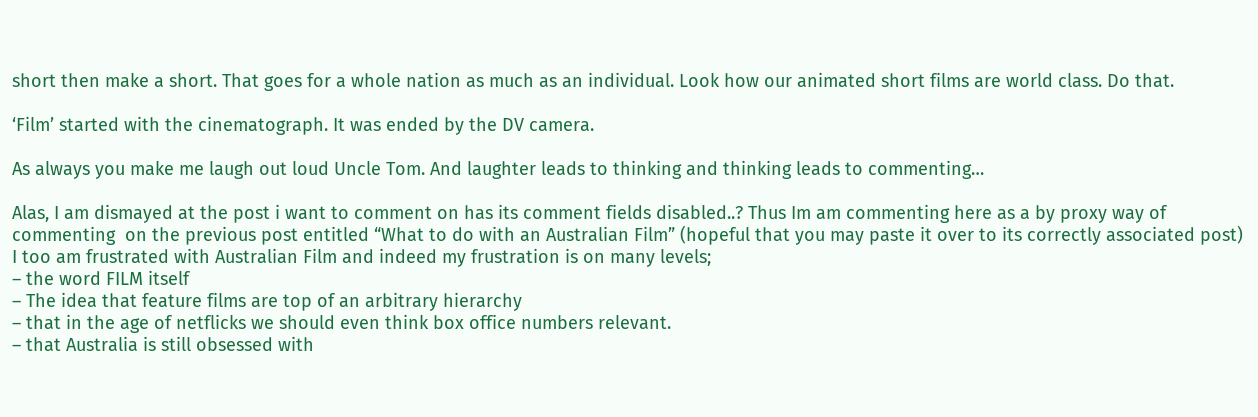short then make a short. That goes for a whole nation as much as an individual. Look how our animated short films are world class. Do that.

‘Film’ started with the cinematograph. It was ended by the DV camera.

As always you make me laugh out loud Uncle Tom. And laughter leads to thinking and thinking leads to commenting…

Alas, I am dismayed at the post i want to comment on has its comment fields disabled..? Thus Im am commenting here as a by proxy way of commenting  on the previous post entitled “What to do with an Australian Film” (hopeful that you may paste it over to its correctly associated post)
I too am frustrated with Australian Film and indeed my frustration is on many levels;
– the word FILM itself
– The idea that feature films are top of an arbitrary hierarchy
– that in the age of netflicks we should even think box office numbers relevant.
– that Australia is still obsessed with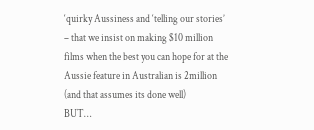‘quirky Aussiness and ‘telling our stories’
– that we insist on making $10 million films when the best you can hope for at the Aussie feature in Australian is 2million (and that assumes its done well)
BUT…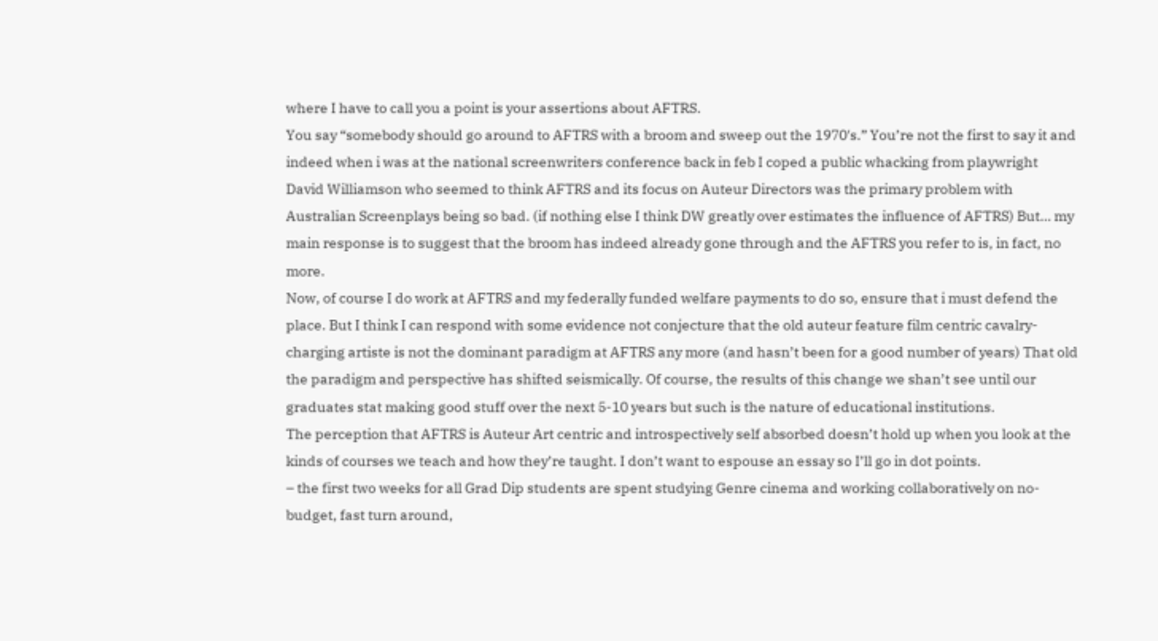where I have to call you a point is your assertions about AFTRS.
You say “somebody should go around to AFTRS with a broom and sweep out the 1970′s.” You’re not the first to say it and indeed when i was at the national screenwriters conference back in feb I coped a public whacking from playwright David Williamson who seemed to think AFTRS and its focus on Auteur Directors was the primary problem with Australian Screenplays being so bad. (if nothing else I think DW greatly over estimates the influence of AFTRS) But… my main response is to suggest that the broom has indeed already gone through and the AFTRS you refer to is, in fact, no more.
Now, of course I do work at AFTRS and my federally funded welfare payments to do so, ensure that i must defend the place. But I think I can respond with some evidence not conjecture that the old auteur feature film centric cavalry-charging artiste is not the dominant paradigm at AFTRS any more (and hasn’t been for a good number of years) That old the paradigm and perspective has shifted seismically. Of course, the results of this change we shan’t see until our graduates stat making good stuff over the next 5-10 years but such is the nature of educational institutions.
The perception that AFTRS is Auteur Art centric and introspectively self absorbed doesn’t hold up when you look at the kinds of courses we teach and how they’re taught. I don’t want to espouse an essay so I’ll go in dot points.
– the first two weeks for all Grad Dip students are spent studying Genre cinema and working collaboratively on no-budget, fast turn around,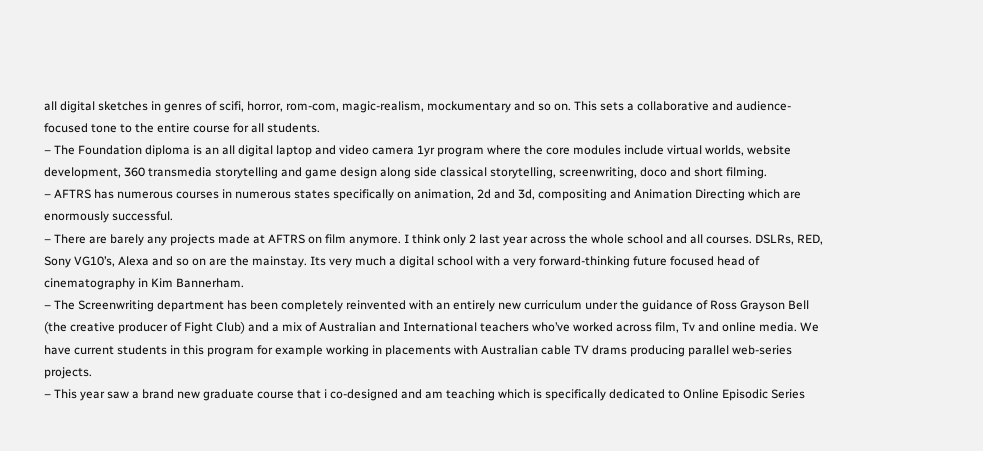all digital sketches in genres of scifi, horror, rom-com, magic-realism, mockumentary and so on. This sets a collaborative and audience-focused tone to the entire course for all students.
– The Foundation diploma is an all digital laptop and video camera 1yr program where the core modules include virtual worlds, website development, 360 transmedia storytelling and game design along side classical storytelling, screenwriting, doco and short filming.
– AFTRS has numerous courses in numerous states specifically on animation, 2d and 3d, compositing and Animation Directing which are enormously successful.
– There are barely any projects made at AFTRS on film anymore. I think only 2 last year across the whole school and all courses. DSLRs, RED, Sony VG10’s, Alexa and so on are the mainstay. Its very much a digital school with a very forward-thinking future focused head of cinematography in Kim Bannerham.
– The Screenwriting department has been completely reinvented with an entirely new curriculum under the guidance of Ross Grayson Bell (the creative producer of Fight Club) and a mix of Australian and International teachers who’ve worked across film, Tv and online media. We have current students in this program for example working in placements with Australian cable TV drams producing parallel web-series projects.
– This year saw a brand new graduate course that i co-designed and am teaching which is specifically dedicated to Online Episodic Series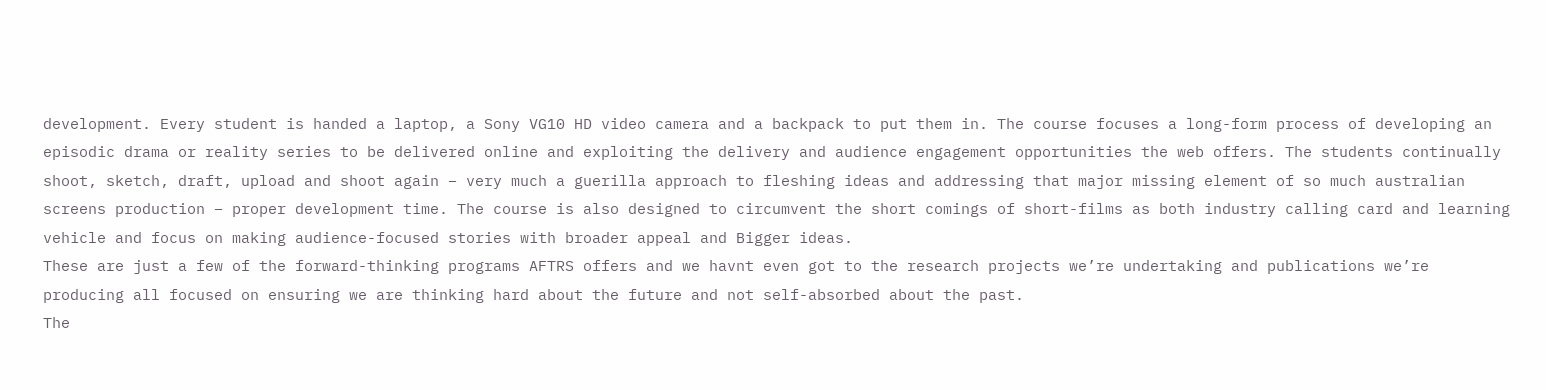development. Every student is handed a laptop, a Sony VG10 HD video camera and a backpack to put them in. The course focuses a long-form process of developing an episodic drama or reality series to be delivered online and exploiting the delivery and audience engagement opportunities the web offers. The students continually shoot, sketch, draft, upload and shoot again – very much a guerilla approach to fleshing ideas and addressing that major missing element of so much australian screens production – proper development time. The course is also designed to circumvent the short comings of short-films as both industry calling card and learning vehicle and focus on making audience-focused stories with broader appeal and Bigger ideas.
These are just a few of the forward-thinking programs AFTRS offers and we havnt even got to the research projects we’re undertaking and publications we’re producing all focused on ensuring we are thinking hard about the future and not self-absorbed about the past.
The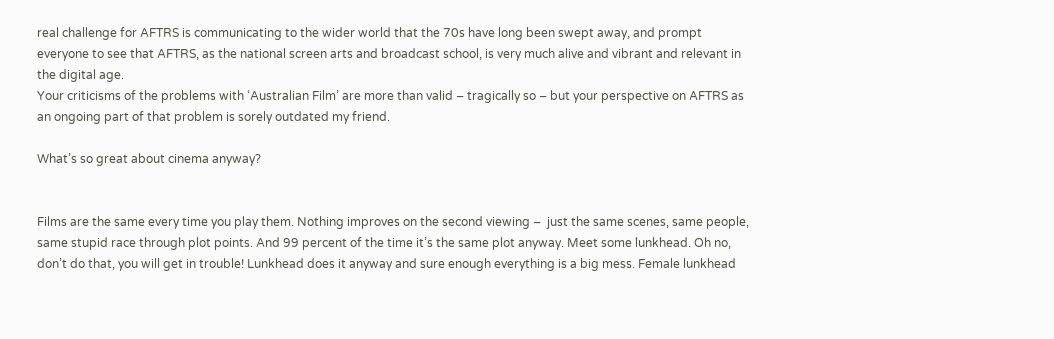real challenge for AFTRS is communicating to the wider world that the 70s have long been swept away, and prompt everyone to see that AFTRS, as the national screen arts and broadcast school, is very much alive and vibrant and relevant in the digital age.
Your criticisms of the problems with ‘Australian Film’ are more than valid – tragically so – but your perspective on AFTRS as an ongoing part of that problem is sorely outdated my friend.

What’s so great about cinema anyway?


Films are the same every time you play them. Nothing improves on the second viewing –  just the same scenes, same people, same stupid race through plot points. And 99 percent of the time it’s the same plot anyway. Meet some lunkhead. Oh no, don’t do that, you will get in trouble! Lunkhead does it anyway and sure enough everything is a big mess. Female lunkhead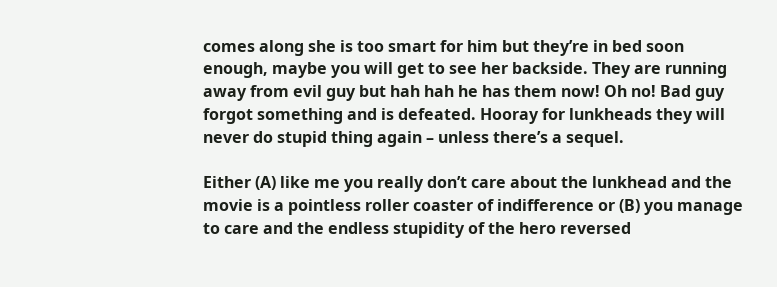comes along she is too smart for him but they’re in bed soon enough, maybe you will get to see her backside. They are running away from evil guy but hah hah he has them now! Oh no! Bad guy forgot something and is defeated. Hooray for lunkheads they will never do stupid thing again – unless there’s a sequel.

Either (A) like me you really don’t care about the lunkhead and the movie is a pointless roller coaster of indifference or (B) you manage to care and the endless stupidity of the hero reversed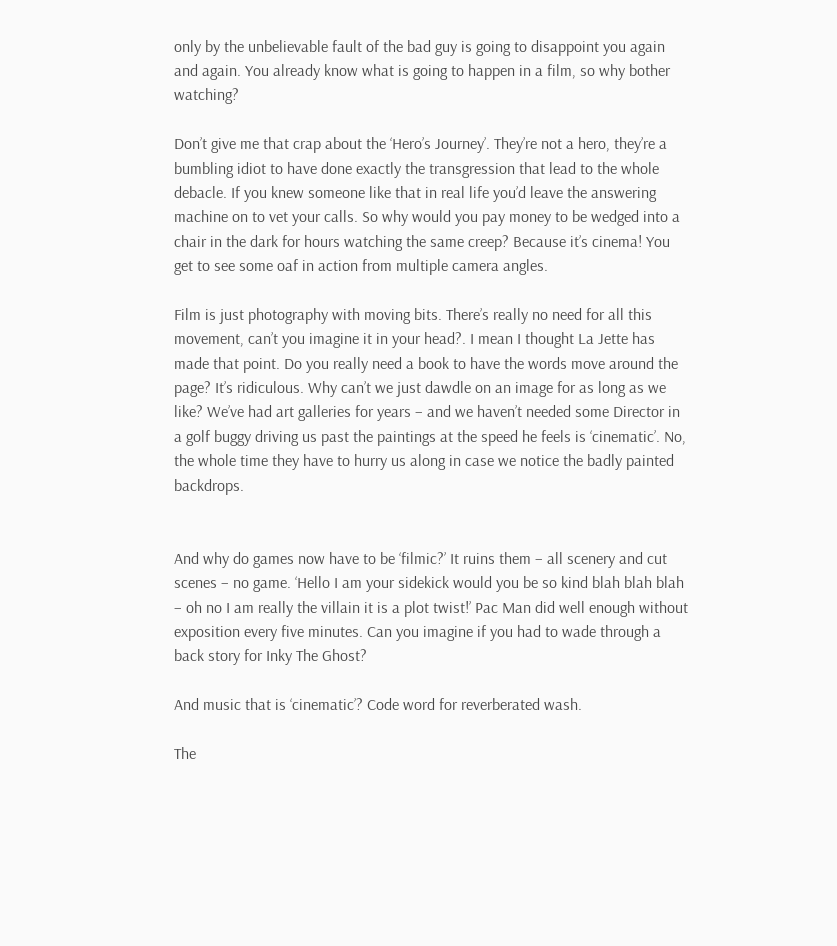only by the unbelievable fault of the bad guy is going to disappoint you again and again. You already know what is going to happen in a film, so why bother watching?

Don’t give me that crap about the ‘Hero’s Journey’. They’re not a hero, they’re a bumbling idiot to have done exactly the transgression that lead to the whole debacle. If you knew someone like that in real life you’d leave the answering machine on to vet your calls. So why would you pay money to be wedged into a chair in the dark for hours watching the same creep? Because it’s cinema! You get to see some oaf in action from multiple camera angles.

Film is just photography with moving bits. There’s really no need for all this movement, can’t you imagine it in your head?. I mean I thought La Jette has made that point. Do you really need a book to have the words move around the page? It’s ridiculous. Why can’t we just dawdle on an image for as long as we like? We’ve had art galleries for years – and we haven’t needed some Director in a golf buggy driving us past the paintings at the speed he feels is ‘cinematic’. No, the whole time they have to hurry us along in case we notice the badly painted backdrops.


And why do games now have to be ‘filmic?’ It ruins them – all scenery and cut scenes – no game. ‘Hello I am your sidekick would you be so kind blah blah blah – oh no I am really the villain it is a plot twist!’ Pac Man did well enough without exposition every five minutes. Can you imagine if you had to wade through a back story for Inky The Ghost?

And music that is ‘cinematic’? Code word for reverberated wash.

The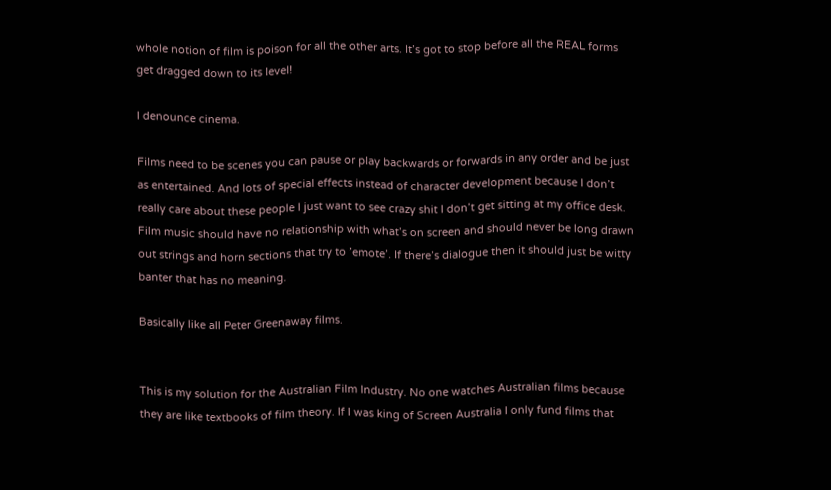whole notion of film is poison for all the other arts. It’s got to stop before all the REAL forms get dragged down to its level!

I denounce cinema.

Films need to be scenes you can pause or play backwards or forwards in any order and be just as entertained. And lots of special effects instead of character development because I don’t really care about these people I just want to see crazy shit I don’t get sitting at my office desk. Film music should have no relationship with what’s on screen and should never be long drawn out strings and horn sections that try to ’emote’. If there’s dialogue then it should just be witty banter that has no meaning.

Basically like all Peter Greenaway films.


This is my solution for the Australian Film Industry. No one watches Australian films because they are like textbooks of film theory. If I was king of Screen Australia I only fund films that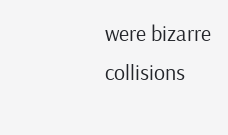were bizarre collisions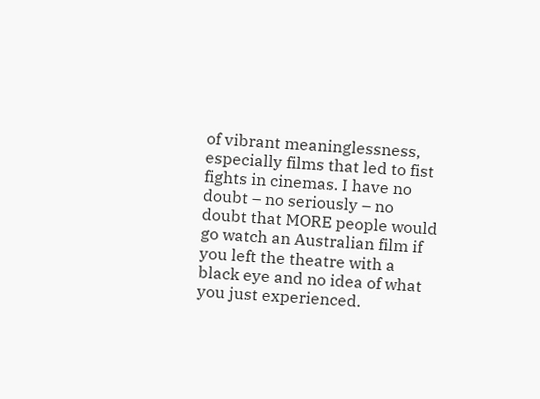of vibrant meaninglessness, especially films that led to fist fights in cinemas. I have no doubt – no seriously – no doubt that MORE people would go watch an Australian film if you left the theatre with a black eye and no idea of what you just experienced.